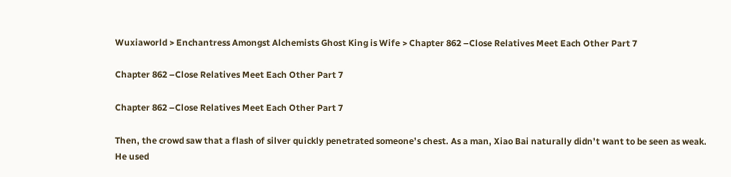Wuxiaworld > Enchantress Amongst Alchemists Ghost King is Wife > Chapter 862 –Close Relatives Meet Each Other Part 7

Chapter 862 –Close Relatives Meet Each Other Part 7

Chapter 862 –Close Relatives Meet Each Other Part 7

Then, the crowd saw that a flash of silver quickly penetrated someone’s chest. As a man, Xiao Bai naturally didn’t want to be seen as weak. He used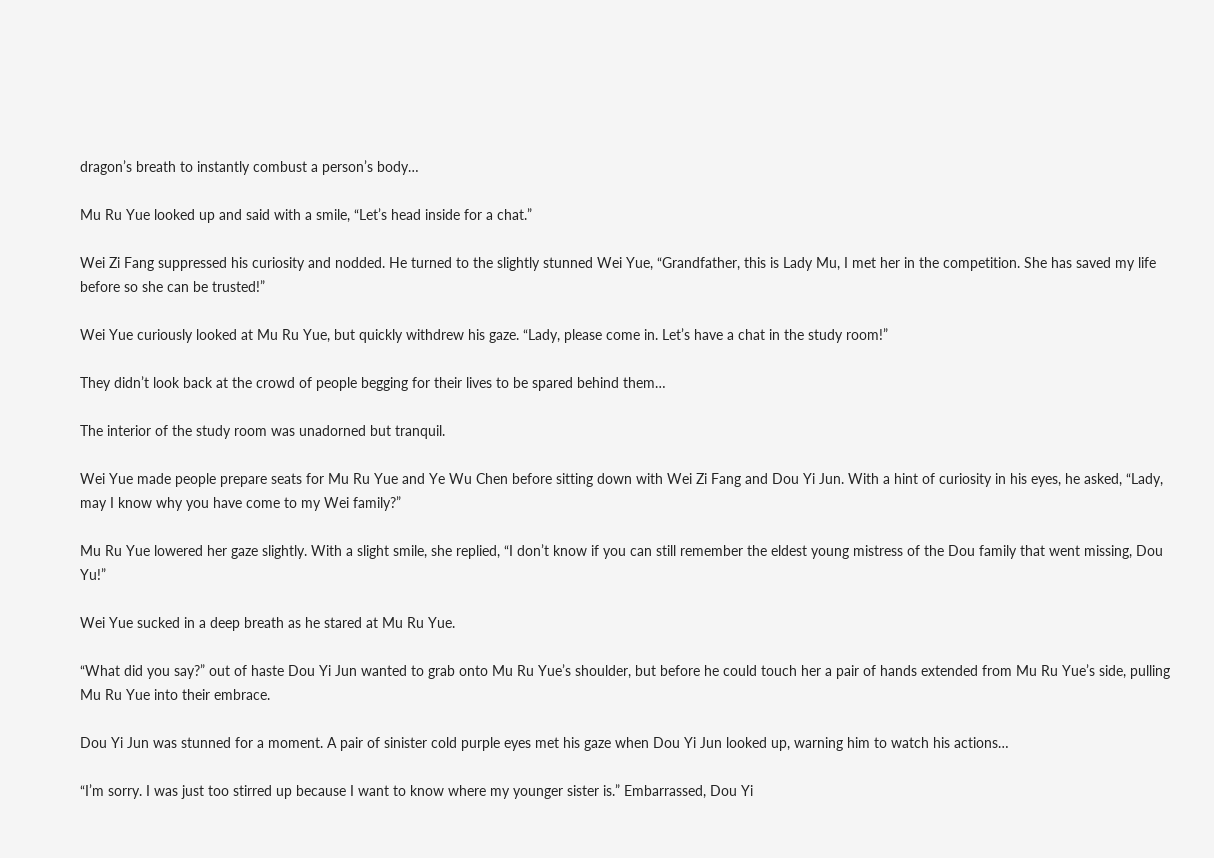dragon’s breath to instantly combust a person’s body…

Mu Ru Yue looked up and said with a smile, “Let’s head inside for a chat.”

Wei Zi Fang suppressed his curiosity and nodded. He turned to the slightly stunned Wei Yue, “Grandfather, this is Lady Mu, I met her in the competition. She has saved my life before so she can be trusted!”

Wei Yue curiously looked at Mu Ru Yue, but quickly withdrew his gaze. “Lady, please come in. Let’s have a chat in the study room!”

They didn’t look back at the crowd of people begging for their lives to be spared behind them…

The interior of the study room was unadorned but tranquil.

Wei Yue made people prepare seats for Mu Ru Yue and Ye Wu Chen before sitting down with Wei Zi Fang and Dou Yi Jun. With a hint of curiosity in his eyes, he asked, “Lady, may I know why you have come to my Wei family?”

Mu Ru Yue lowered her gaze slightly. With a slight smile, she replied, “I don’t know if you can still remember the eldest young mistress of the Dou family that went missing, Dou Yu!”

Wei Yue sucked in a deep breath as he stared at Mu Ru Yue.

“What did you say?” out of haste Dou Yi Jun wanted to grab onto Mu Ru Yue’s shoulder, but before he could touch her a pair of hands extended from Mu Ru Yue’s side, pulling Mu Ru Yue into their embrace.

Dou Yi Jun was stunned for a moment. A pair of sinister cold purple eyes met his gaze when Dou Yi Jun looked up, warning him to watch his actions…

“I’m sorry. I was just too stirred up because I want to know where my younger sister is.” Embarrassed, Dou Yi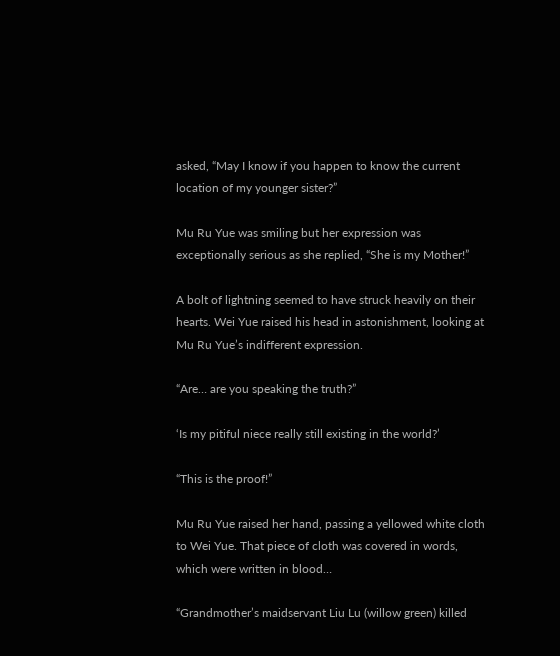asked, “May I know if you happen to know the current location of my younger sister?”

Mu Ru Yue was smiling but her expression was exceptionally serious as she replied, “She is my Mother!”

A bolt of lightning seemed to have struck heavily on their hearts. Wei Yue raised his head in astonishment, looking at Mu Ru Yue’s indifferent expression.

“Are… are you speaking the truth?”

‘Is my pitiful niece really still existing in the world?’

“This is the proof!”

Mu Ru Yue raised her hand, passing a yellowed white cloth to Wei Yue. That piece of cloth was covered in words, which were written in blood…

“Grandmother’s maidservant Liu Lu (willow green) killed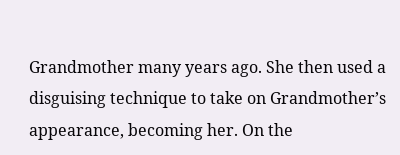Grandmother many years ago. She then used a disguising technique to take on Grandmother’s appearance, becoming her. On the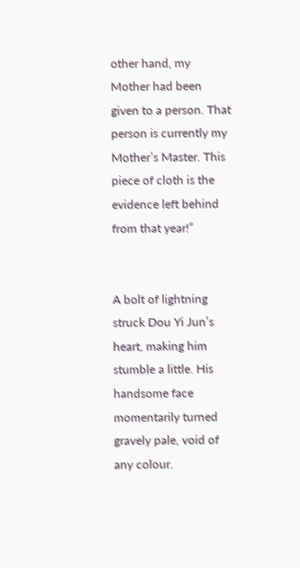other hand, my Mother had been given to a person. That person is currently my Mother’s Master. This piece of cloth is the evidence left behind from that year!”


A bolt of lightning struck Dou Yi Jun’s heart, making him stumble a little. His handsome face momentarily turned gravely pale, void of any colour.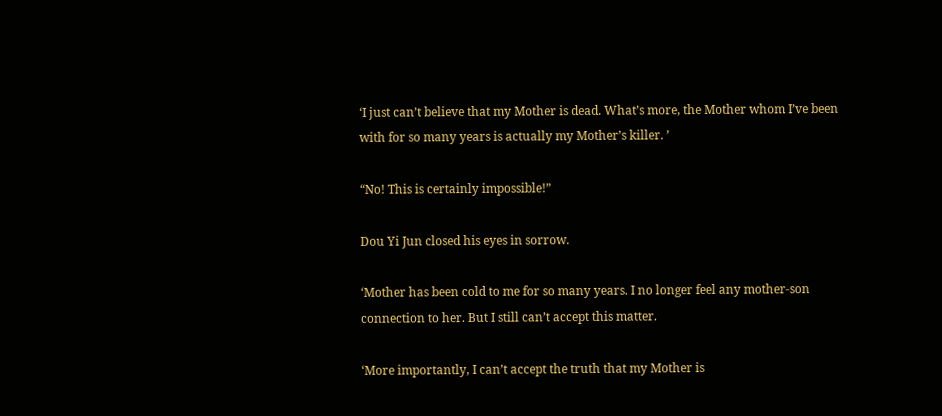‘I just can’t believe that my Mother is dead. What’s more, the Mother whom I’ve been with for so many years is actually my Mother’s killer. ’

“No! This is certainly impossible!”

Dou Yi Jun closed his eyes in sorrow.

‘Mother has been cold to me for so many years. I no longer feel any mother-son connection to her. But I still can’t accept this matter.

‘More importantly, I can’t accept the truth that my Mother is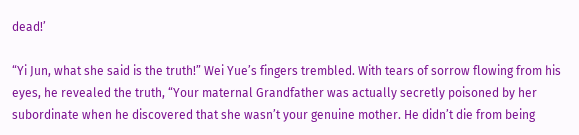dead!’

“Yi Jun, what she said is the truth!” Wei Yue’s fingers trembled. With tears of sorrow flowing from his eyes, he revealed the truth, “Your maternal Grandfather was actually secretly poisoned by her subordinate when he discovered that she wasn’t your genuine mother. He didn’t die from being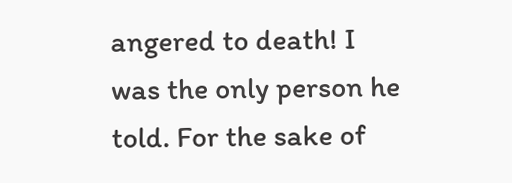angered to death! I was the only person he told. For the sake of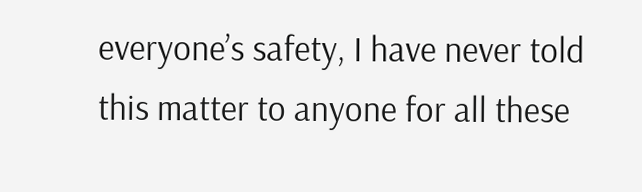everyone’s safety, I have never told this matter to anyone for all these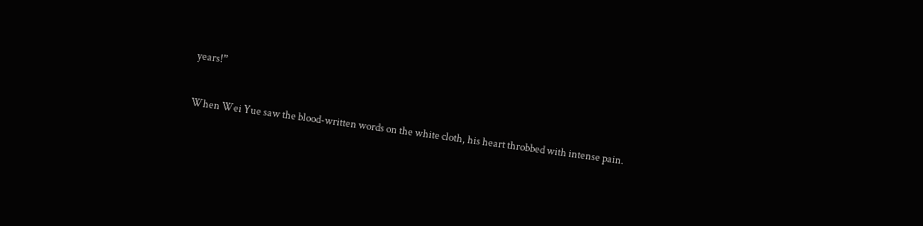years!”

When Wei Yue saw the blood-written words on the white cloth, his heart throbbed with intense pain.